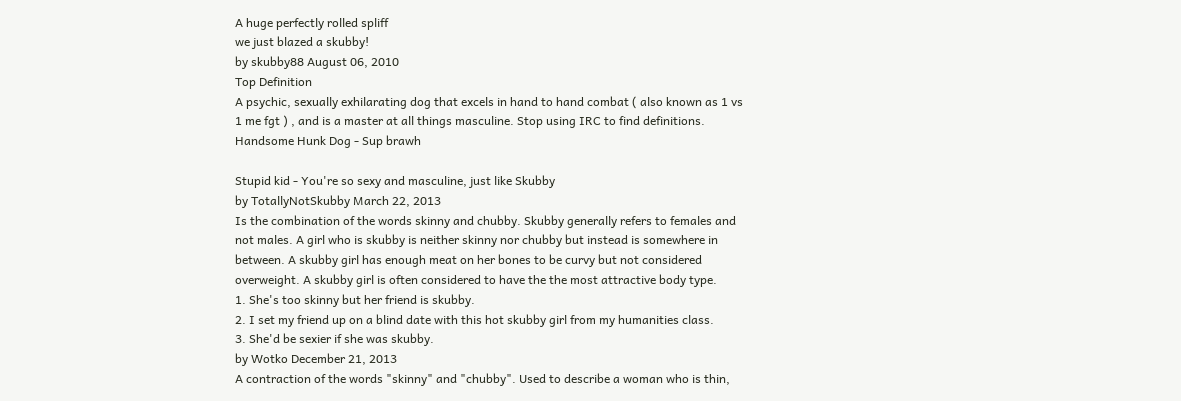A huge perfectly rolled spliff
we just blazed a skubby!
by skubby88 August 06, 2010
Top Definition
A psychic, sexually exhilarating dog that excels in hand to hand combat ( also known as 1 vs 1 me fgt ) , and is a master at all things masculine. Stop using IRC to find definitions.
Handsome Hunk Dog - Sup brawh

Stupid kid - You're so sexy and masculine, just like Skubby
by TotallyNotSkubby March 22, 2013
Is the combination of the words skinny and chubby. Skubby generally refers to females and not males. A girl who is skubby is neither skinny nor chubby but instead is somewhere in between. A skubby girl has enough meat on her bones to be curvy but not considered overweight. A skubby girl is often considered to have the the most attractive body type.
1. She's too skinny but her friend is skubby.
2. I set my friend up on a blind date with this hot skubby girl from my humanities class.
3. She'd be sexier if she was skubby.
by Wotko December 21, 2013
A contraction of the words "skinny" and "chubby". Used to describe a woman who is thin,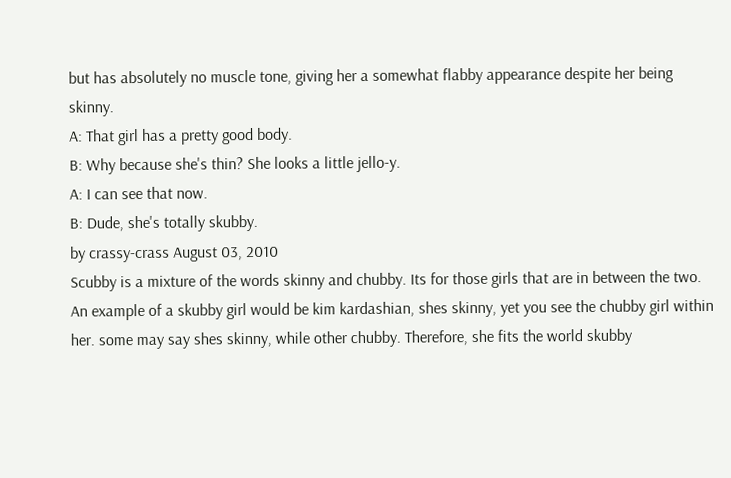but has absolutely no muscle tone, giving her a somewhat flabby appearance despite her being skinny.
A: That girl has a pretty good body.
B: Why because she's thin? She looks a little jello-y.
A: I can see that now.
B: Dude, she's totally skubby.
by crassy-crass August 03, 2010
Scubby is a mixture of the words skinny and chubby. Its for those girls that are in between the two.
An example of a skubby girl would be kim kardashian, shes skinny, yet you see the chubby girl within her. some may say shes skinny, while other chubby. Therefore, she fits the world skubby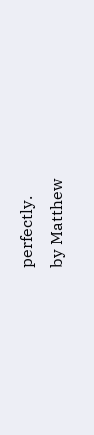perfectly.
by Matthew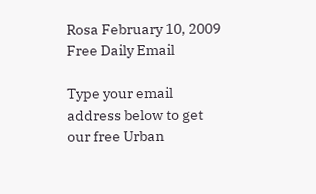Rosa February 10, 2009
Free Daily Email

Type your email address below to get our free Urban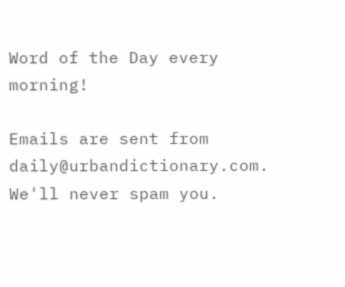Word of the Day every morning!

Emails are sent from daily@urbandictionary.com. We'll never spam you.